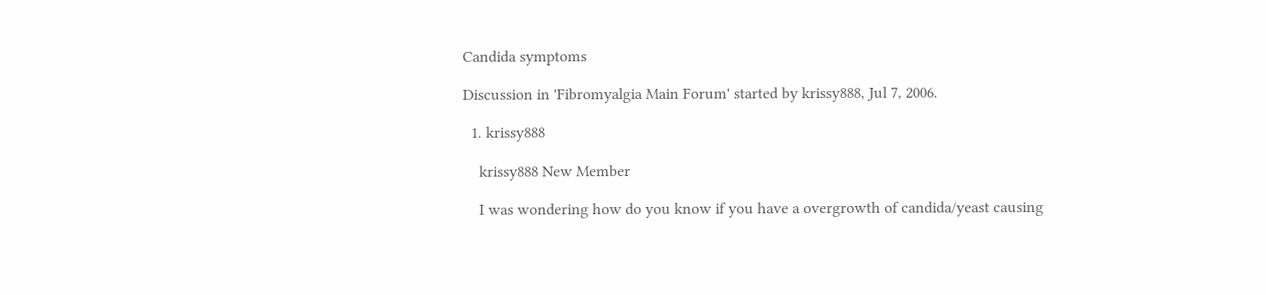Candida symptoms

Discussion in 'Fibromyalgia Main Forum' started by krissy888, Jul 7, 2006.

  1. krissy888

    krissy888 New Member

    I was wondering how do you know if you have a overgrowth of candida/yeast causing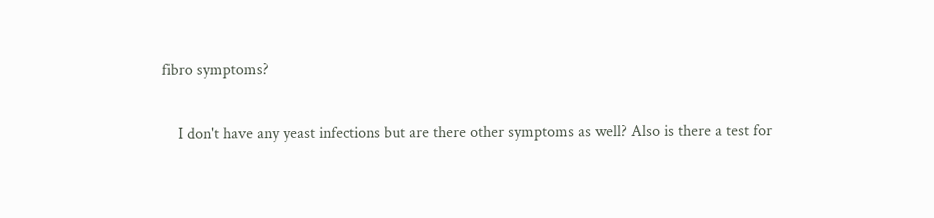fibro symptoms?

    I don't have any yeast infections but are there other symptoms as well? Also is there a test for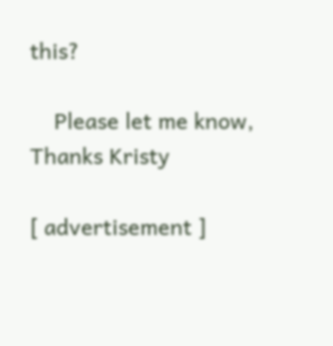this?

    Please let me know, Thanks Kristy

[ advertisement ]